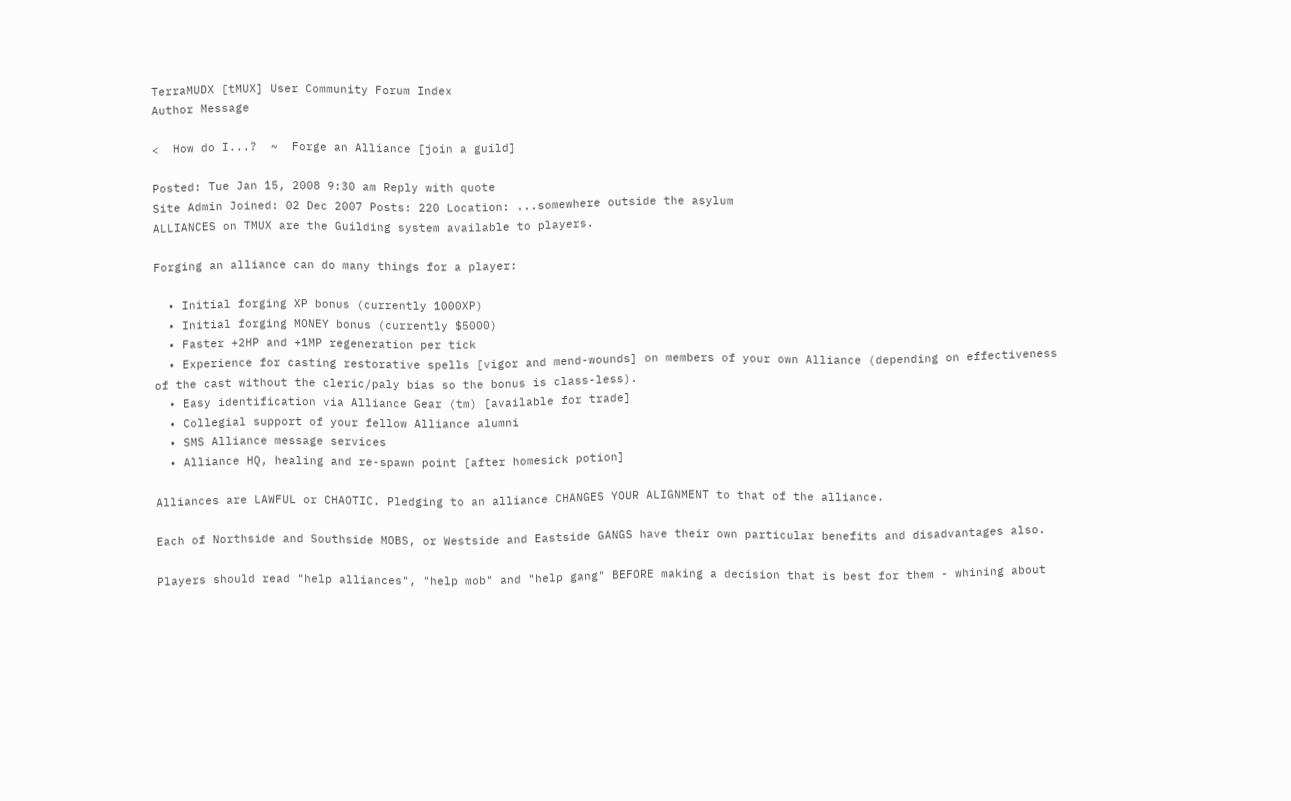TerraMUDX [tMUX] User Community Forum Index
Author Message

<  How do I...?  ~  Forge an Alliance [join a guild]

Posted: Tue Jan 15, 2008 9:30 am Reply with quote
Site Admin Joined: 02 Dec 2007 Posts: 220 Location: ...somewhere outside the asylum
ALLIANCES on TMUX are the Guilding system available to players.

Forging an alliance can do many things for a player:

  • Initial forging XP bonus (currently 1000XP)
  • Initial forging MONEY bonus (currently $5000)
  • Faster +2HP and +1MP regeneration per tick
  • Experience for casting restorative spells [vigor and mend-wounds] on members of your own Alliance (depending on effectiveness of the cast without the cleric/paly bias so the bonus is class-less).
  • Easy identification via Alliance Gear (tm) [available for trade]
  • Collegial support of your fellow Alliance alumni
  • SMS Alliance message services
  • Alliance HQ, healing and re-spawn point [after homesick potion]

Alliances are LAWFUL or CHAOTIC. Pledging to an alliance CHANGES YOUR ALIGNMENT to that of the alliance.

Each of Northside and Southside MOBS, or Westside and Eastside GANGS have their own particular benefits and disadvantages also.

Players should read "help alliances", "help mob" and "help gang" BEFORE making a decision that is best for them - whining about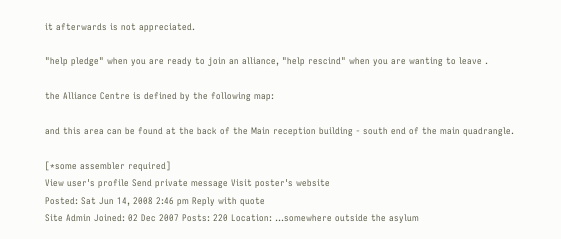it afterwards is not appreciated.

"help pledge" when you are ready to join an alliance, "help rescind" when you are wanting to leave .

the Alliance Centre is defined by the following map:

and this area can be found at the back of the Main reception building - south end of the main quadrangle.

[*some assembler required]
View user's profile Send private message Visit poster's website
Posted: Sat Jun 14, 2008 2:46 pm Reply with quote
Site Admin Joined: 02 Dec 2007 Posts: 220 Location: ...somewhere outside the asylum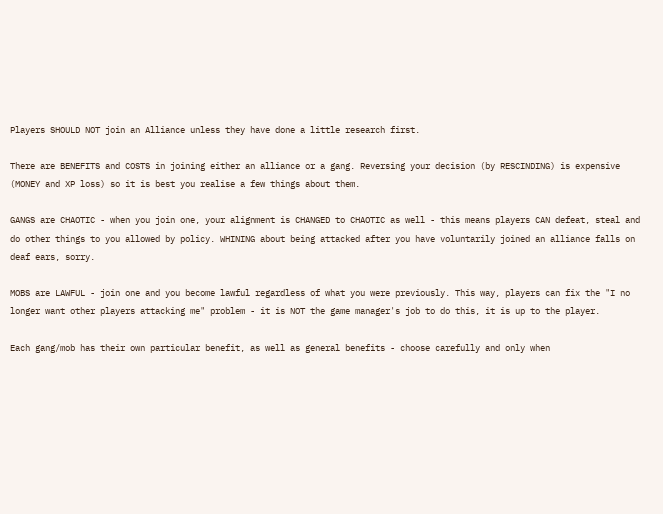Players SHOULD NOT join an Alliance unless they have done a little research first.

There are BENEFITS and COSTS in joining either an alliance or a gang. Reversing your decision (by RESCINDING) is expensive (MONEY and XP loss) so it is best you realise a few things about them.

GANGS are CHAOTIC - when you join one, your alignment is CHANGED to CHAOTIC as well - this means players CAN defeat, steal and do other things to you allowed by policy. WHINING about being attacked after you have voluntarily joined an alliance falls on deaf ears, sorry.

MOBS are LAWFUL - join one and you become lawful regardless of what you were previously. This way, players can fix the "I no longer want other players attacking me" problem - it is NOT the game manager's job to do this, it is up to the player.

Each gang/mob has their own particular benefit, as well as general benefits - choose carefully and only when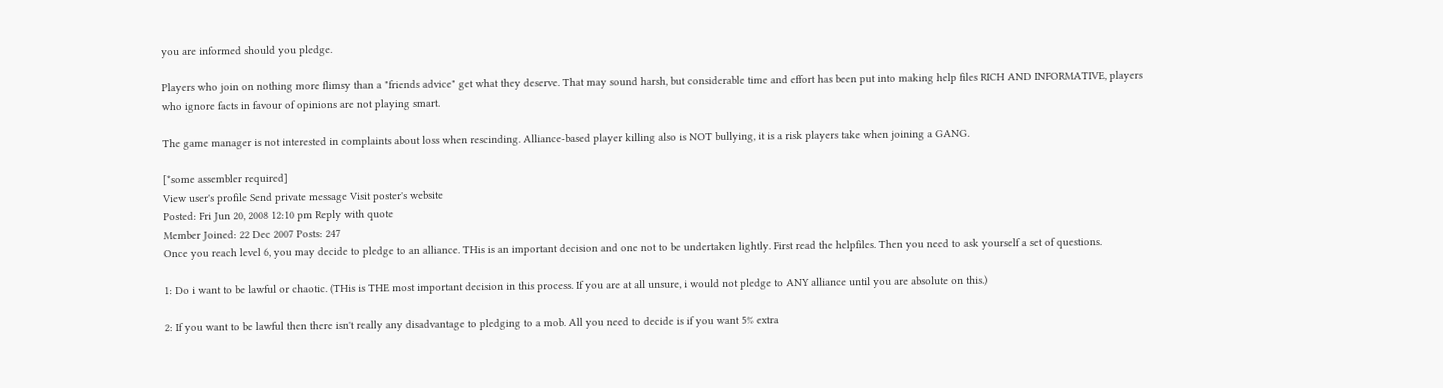you are informed should you pledge.

Players who join on nothing more flimsy than a "friends advice" get what they deserve. That may sound harsh, but considerable time and effort has been put into making help files RICH AND INFORMATIVE, players who ignore facts in favour of opinions are not playing smart.

The game manager is not interested in complaints about loss when rescinding. Alliance-based player killing also is NOT bullying, it is a risk players take when joining a GANG.

[*some assembler required]
View user's profile Send private message Visit poster's website
Posted: Fri Jun 20, 2008 12:10 pm Reply with quote
Member Joined: 22 Dec 2007 Posts: 247
Once you reach level 6, you may decide to pledge to an alliance. THis is an important decision and one not to be undertaken lightly. First read the helpfiles. Then you need to ask yourself a set of questions.

1: Do i want to be lawful or chaotic. (THis is THE most important decision in this process. If you are at all unsure, i would not pledge to ANY alliance until you are absolute on this.)

2: If you want to be lawful then there isn't really any disadvantage to pledging to a mob. All you need to decide is if you want 5% extra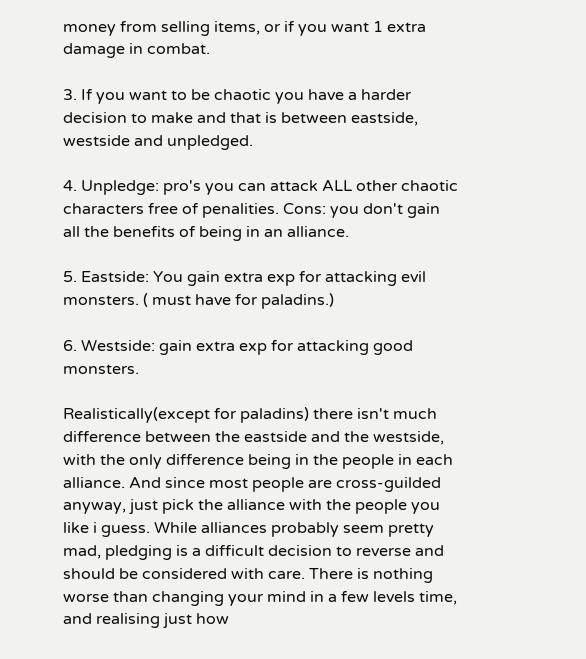money from selling items, or if you want 1 extra damage in combat.

3. If you want to be chaotic you have a harder decision to make and that is between eastside, westside and unpledged.

4. Unpledge: pro's you can attack ALL other chaotic characters free of penalities. Cons: you don't gain all the benefits of being in an alliance.

5. Eastside: You gain extra exp for attacking evil monsters. ( must have for paladins.)

6. Westside: gain extra exp for attacking good monsters.

Realistically(except for paladins) there isn't much difference between the eastside and the westside, with the only difference being in the people in each alliance. And since most people are cross-guilded anyway, just pick the alliance with the people you like i guess. While alliances probably seem pretty mad, pledging is a difficult decision to reverse and should be considered with care. There is nothing worse than changing your mind in a few levels time, and realising just how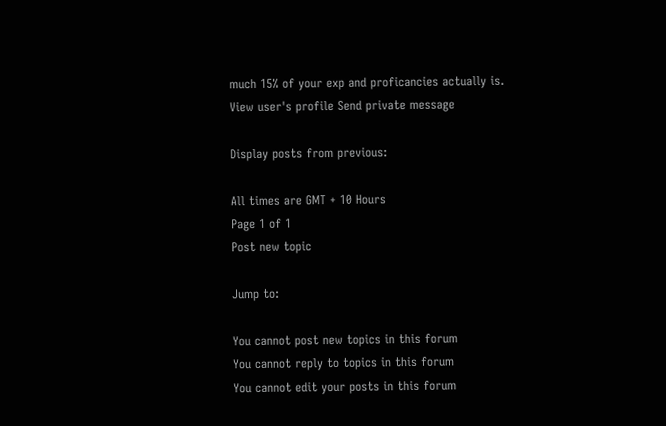much 15% of your exp and proficancies actually is.
View user's profile Send private message

Display posts from previous:

All times are GMT + 10 Hours
Page 1 of 1
Post new topic

Jump to:

You cannot post new topics in this forum
You cannot reply to topics in this forum
You cannot edit your posts in this forum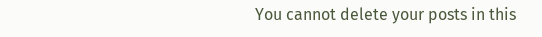You cannot delete your posts in this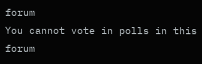forum
You cannot vote in polls in this forum